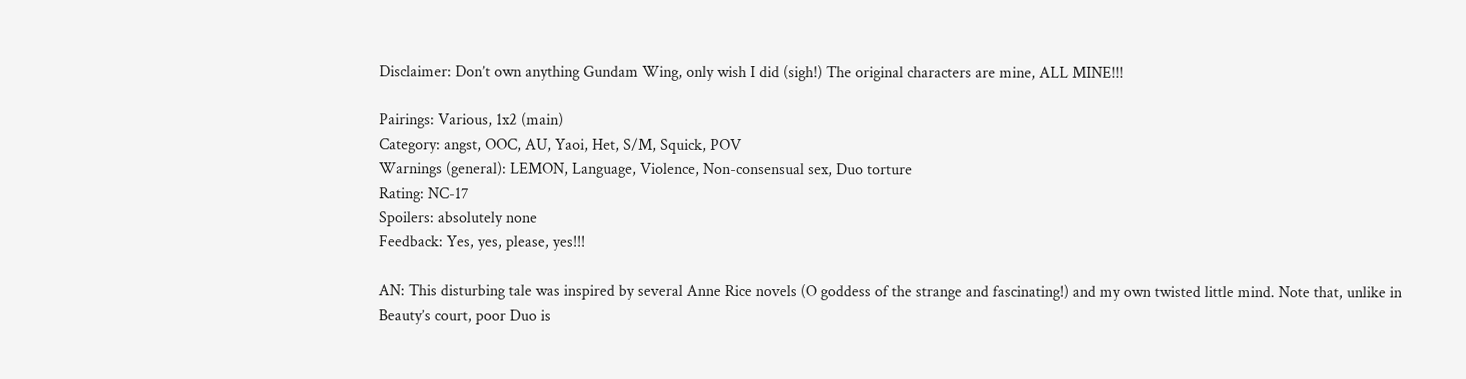Disclaimer: Don’t own anything Gundam Wing, only wish I did (sigh!) The original characters are mine, ALL MINE!!!

Pairings: Various, 1x2 (main)
Category: angst, OOC, AU, Yaoi, Het, S/M, Squick, POV
Warnings (general): LEMON, Language, Violence, Non-consensual sex, Duo torture
Rating: NC-17
Spoilers: absolutely none
Feedback: Yes, yes, please, yes!!!

AN: This disturbing tale was inspired by several Anne Rice novels (O goddess of the strange and fascinating!) and my own twisted little mind. Note that, unlike in Beauty’s court, poor Duo is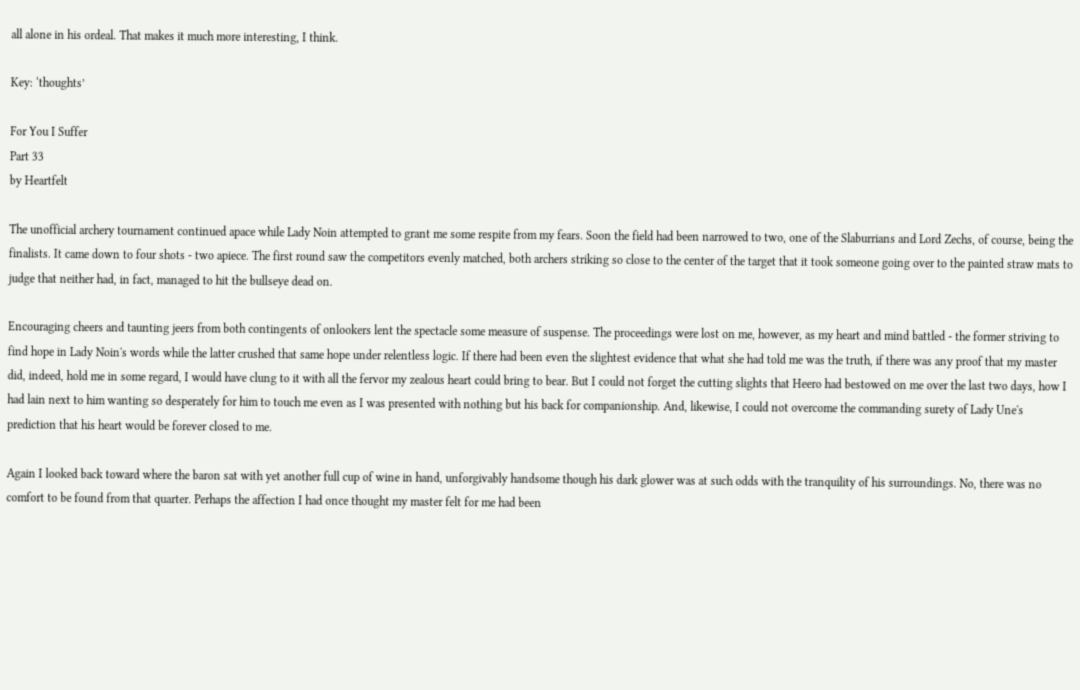all alone in his ordeal. That makes it much more interesting, I think.

Key: ‘thoughts’

For You I Suffer
Part 33
by Heartfelt

The unofficial archery tournament continued apace while Lady Noin attempted to grant me some respite from my fears. Soon the field had been narrowed to two, one of the Slaburrians and Lord Zechs, of course, being the finalists. It came down to four shots - two apiece. The first round saw the competitors evenly matched, both archers striking so close to the center of the target that it took someone going over to the painted straw mats to judge that neither had, in fact, managed to hit the bullseye dead on.

Encouraging cheers and taunting jeers from both contingents of onlookers lent the spectacle some measure of suspense. The proceedings were lost on me, however, as my heart and mind battled - the former striving to find hope in Lady Noin's words while the latter crushed that same hope under relentless logic. If there had been even the slightest evidence that what she had told me was the truth, if there was any proof that my master did, indeed, hold me in some regard, I would have clung to it with all the fervor my zealous heart could bring to bear. But I could not forget the cutting slights that Heero had bestowed on me over the last two days, how I had lain next to him wanting so desperately for him to touch me even as I was presented with nothing but his back for companionship. And, likewise, I could not overcome the commanding surety of Lady Une's prediction that his heart would be forever closed to me.

Again I looked back toward where the baron sat with yet another full cup of wine in hand, unforgivably handsome though his dark glower was at such odds with the tranquility of his surroundings. No, there was no comfort to be found from that quarter. Perhaps the affection I had once thought my master felt for me had been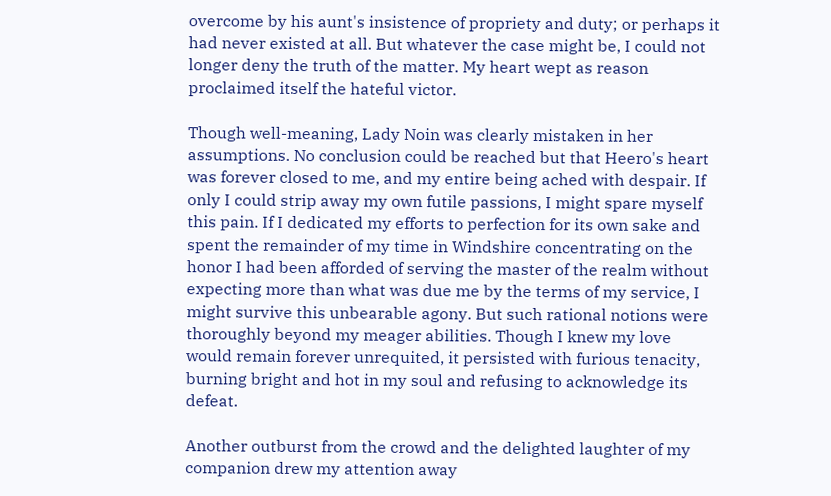overcome by his aunt's insistence of propriety and duty; or perhaps it had never existed at all. But whatever the case might be, I could not longer deny the truth of the matter. My heart wept as reason proclaimed itself the hateful victor.

Though well-meaning, Lady Noin was clearly mistaken in her assumptions. No conclusion could be reached but that Heero's heart was forever closed to me, and my entire being ached with despair. If only I could strip away my own futile passions, I might spare myself this pain. If I dedicated my efforts to perfection for its own sake and spent the remainder of my time in Windshire concentrating on the honor I had been afforded of serving the master of the realm without expecting more than what was due me by the terms of my service, I might survive this unbearable agony. But such rational notions were thoroughly beyond my meager abilities. Though I knew my love would remain forever unrequited, it persisted with furious tenacity, burning bright and hot in my soul and refusing to acknowledge its defeat.

Another outburst from the crowd and the delighted laughter of my companion drew my attention away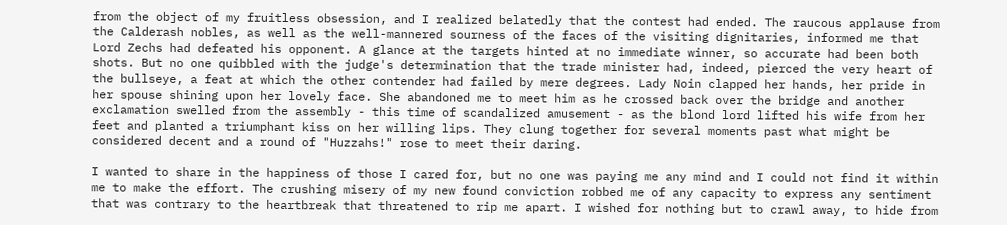from the object of my fruitless obsession, and I realized belatedly that the contest had ended. The raucous applause from the Calderash nobles, as well as the well-mannered sourness of the faces of the visiting dignitaries, informed me that Lord Zechs had defeated his opponent. A glance at the targets hinted at no immediate winner, so accurate had been both shots. But no one quibbled with the judge's determination that the trade minister had, indeed, pierced the very heart of the bullseye, a feat at which the other contender had failed by mere degrees. Lady Noin clapped her hands, her pride in her spouse shining upon her lovely face. She abandoned me to meet him as he crossed back over the bridge and another exclamation swelled from the assembly - this time of scandalized amusement - as the blond lord lifted his wife from her feet and planted a triumphant kiss on her willing lips. They clung together for several moments past what might be considered decent and a round of "Huzzahs!" rose to meet their daring.

I wanted to share in the happiness of those I cared for, but no one was paying me any mind and I could not find it within me to make the effort. The crushing misery of my new found conviction robbed me of any capacity to express any sentiment that was contrary to the heartbreak that threatened to rip me apart. I wished for nothing but to crawl away, to hide from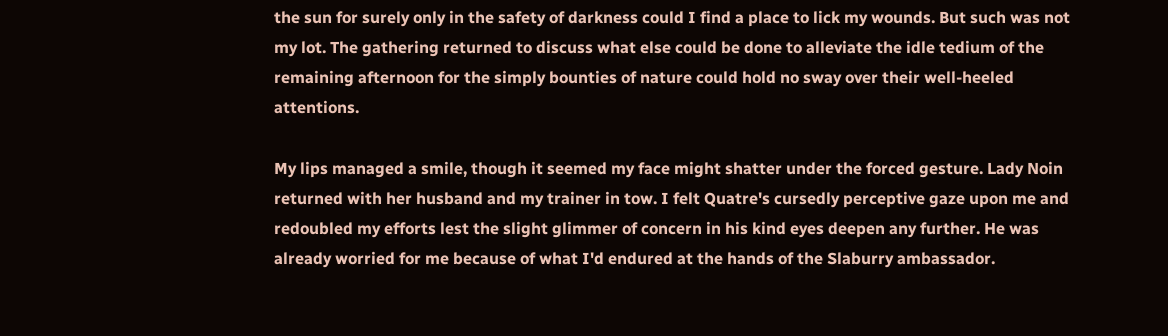the sun for surely only in the safety of darkness could I find a place to lick my wounds. But such was not my lot. The gathering returned to discuss what else could be done to alleviate the idle tedium of the remaining afternoon for the simply bounties of nature could hold no sway over their well-heeled attentions.

My lips managed a smile, though it seemed my face might shatter under the forced gesture. Lady Noin returned with her husband and my trainer in tow. I felt Quatre's cursedly perceptive gaze upon me and redoubled my efforts lest the slight glimmer of concern in his kind eyes deepen any further. He was already worried for me because of what I'd endured at the hands of the Slaburry ambassador.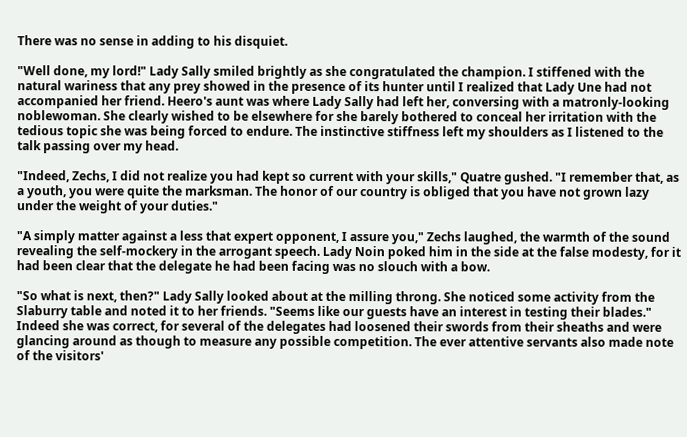There was no sense in adding to his disquiet.

"Well done, my lord!" Lady Sally smiled brightly as she congratulated the champion. I stiffened with the natural wariness that any prey showed in the presence of its hunter until I realized that Lady Une had not accompanied her friend. Heero's aunt was where Lady Sally had left her, conversing with a matronly-looking noblewoman. She clearly wished to be elsewhere for she barely bothered to conceal her irritation with the tedious topic she was being forced to endure. The instinctive stiffness left my shoulders as I listened to the talk passing over my head.

"Indeed, Zechs, I did not realize you had kept so current with your skills," Quatre gushed. "I remember that, as a youth, you were quite the marksman. The honor of our country is obliged that you have not grown lazy under the weight of your duties."

"A simply matter against a less that expert opponent, I assure you," Zechs laughed, the warmth of the sound revealing the self-mockery in the arrogant speech. Lady Noin poked him in the side at the false modesty, for it had been clear that the delegate he had been facing was no slouch with a bow.

"So what is next, then?" Lady Sally looked about at the milling throng. She noticed some activity from the Slaburry table and noted it to her friends. "Seems like our guests have an interest in testing their blades." Indeed she was correct, for several of the delegates had loosened their swords from their sheaths and were glancing around as though to measure any possible competition. The ever attentive servants also made note of the visitors'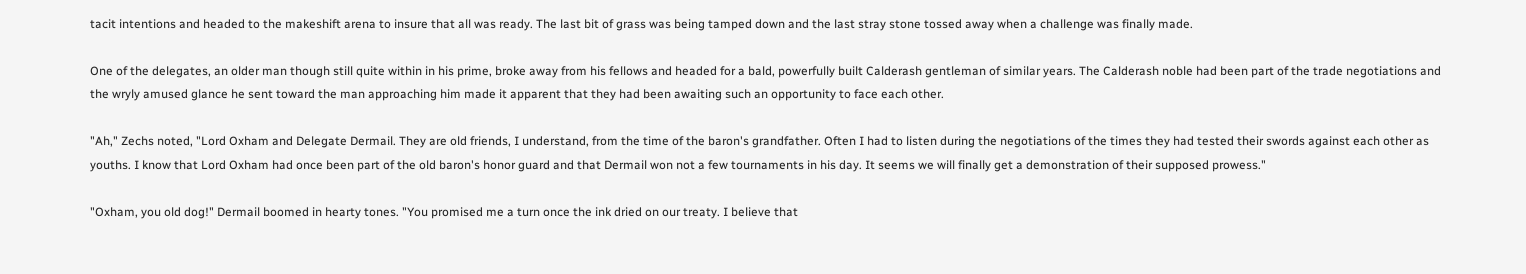tacit intentions and headed to the makeshift arena to insure that all was ready. The last bit of grass was being tamped down and the last stray stone tossed away when a challenge was finally made.

One of the delegates, an older man though still quite within in his prime, broke away from his fellows and headed for a bald, powerfully built Calderash gentleman of similar years. The Calderash noble had been part of the trade negotiations and the wryly amused glance he sent toward the man approaching him made it apparent that they had been awaiting such an opportunity to face each other.

"Ah," Zechs noted, "Lord Oxham and Delegate Dermail. They are old friends, I understand, from the time of the baron's grandfather. Often I had to listen during the negotiations of the times they had tested their swords against each other as youths. I know that Lord Oxham had once been part of the old baron's honor guard and that Dermail won not a few tournaments in his day. It seems we will finally get a demonstration of their supposed prowess."

"Oxham, you old dog!" Dermail boomed in hearty tones. "You promised me a turn once the ink dried on our treaty. I believe that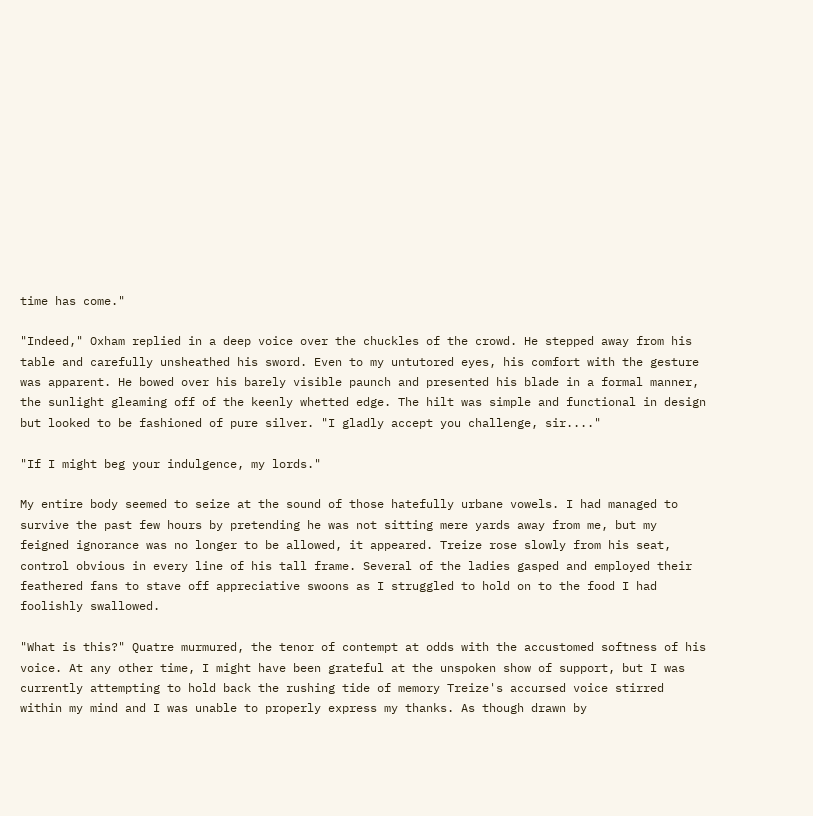time has come."

"Indeed," Oxham replied in a deep voice over the chuckles of the crowd. He stepped away from his table and carefully unsheathed his sword. Even to my untutored eyes, his comfort with the gesture was apparent. He bowed over his barely visible paunch and presented his blade in a formal manner, the sunlight gleaming off of the keenly whetted edge. The hilt was simple and functional in design but looked to be fashioned of pure silver. "I gladly accept you challenge, sir...."

"If I might beg your indulgence, my lords."

My entire body seemed to seize at the sound of those hatefully urbane vowels. I had managed to survive the past few hours by pretending he was not sitting mere yards away from me, but my feigned ignorance was no longer to be allowed, it appeared. Treize rose slowly from his seat, control obvious in every line of his tall frame. Several of the ladies gasped and employed their feathered fans to stave off appreciative swoons as I struggled to hold on to the food I had foolishly swallowed.

"What is this?" Quatre murmured, the tenor of contempt at odds with the accustomed softness of his voice. At any other time, I might have been grateful at the unspoken show of support, but I was currently attempting to hold back the rushing tide of memory Treize's accursed voice stirred within my mind and I was unable to properly express my thanks. As though drawn by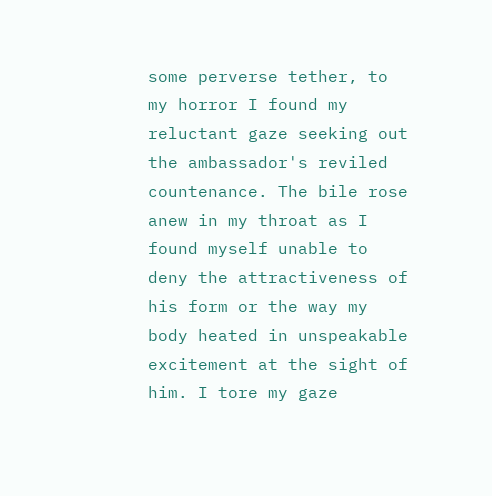some perverse tether, to my horror I found my reluctant gaze seeking out the ambassador's reviled countenance. The bile rose anew in my throat as I found myself unable to deny the attractiveness of his form or the way my body heated in unspeakable excitement at the sight of him. I tore my gaze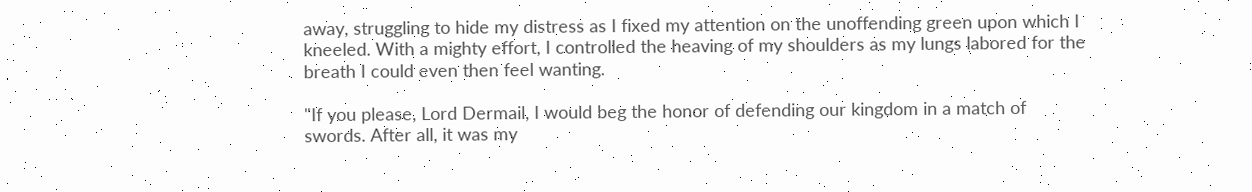away, struggling to hide my distress as I fixed my attention on the unoffending green upon which I kneeled. With a mighty effort, I controlled the heaving of my shoulders as my lungs labored for the breath I could even then feel wanting.

"If you please, Lord Dermail, I would beg the honor of defending our kingdom in a match of swords. After all, it was my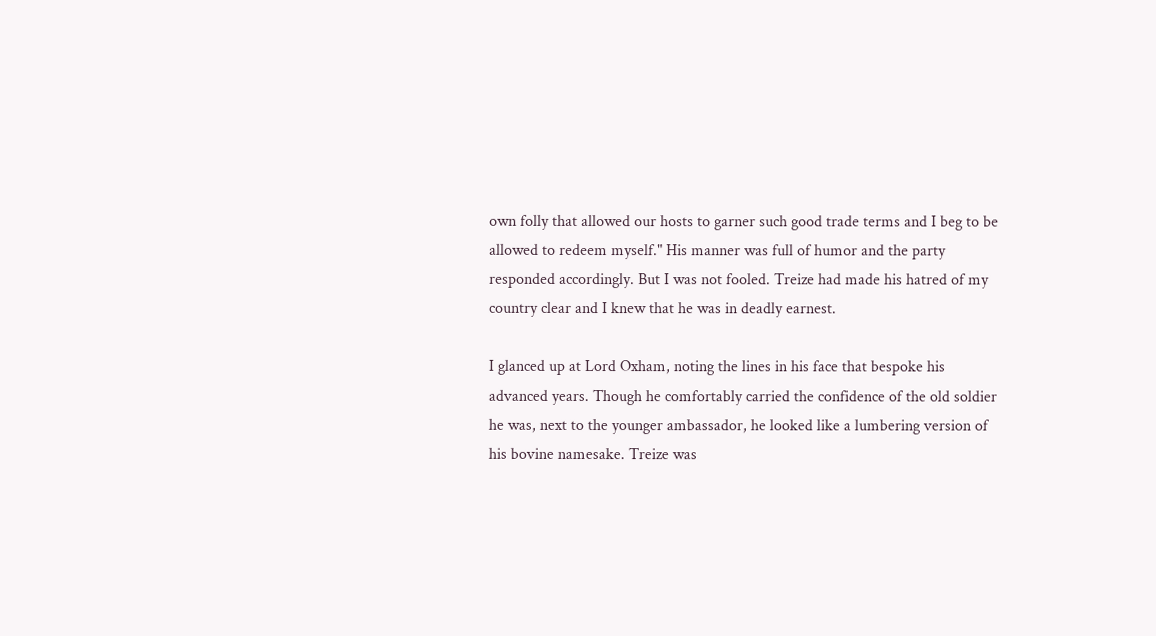own folly that allowed our hosts to garner such good trade terms and I beg to be allowed to redeem myself." His manner was full of humor and the party responded accordingly. But I was not fooled. Treize had made his hatred of my country clear and I knew that he was in deadly earnest.

I glanced up at Lord Oxham, noting the lines in his face that bespoke his advanced years. Though he comfortably carried the confidence of the old soldier he was, next to the younger ambassador, he looked like a lumbering version of his bovine namesake. Treize was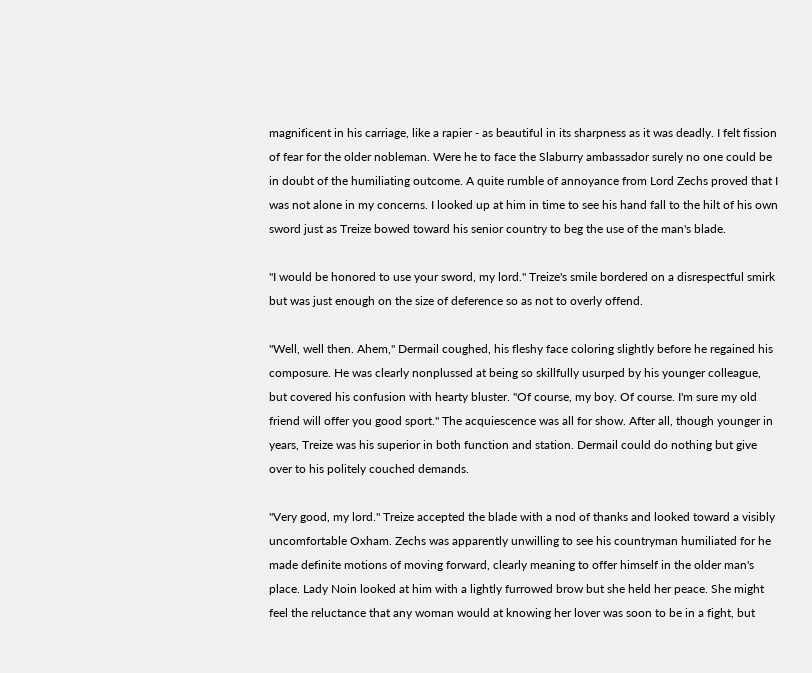magnificent in his carriage, like a rapier - as beautiful in its sharpness as it was deadly. I felt fission of fear for the older nobleman. Were he to face the Slaburry ambassador surely no one could be in doubt of the humiliating outcome. A quite rumble of annoyance from Lord Zechs proved that I was not alone in my concerns. I looked up at him in time to see his hand fall to the hilt of his own sword just as Treize bowed toward his senior country to beg the use of the man's blade.

"I would be honored to use your sword, my lord." Treize's smile bordered on a disrespectful smirk but was just enough on the size of deference so as not to overly offend.

"Well, well then. Ahem," Dermail coughed, his fleshy face coloring slightly before he regained his composure. He was clearly nonplussed at being so skillfully usurped by his younger colleague, but covered his confusion with hearty bluster. "Of course, my boy. Of course. I'm sure my old friend will offer you good sport." The acquiescence was all for show. After all, though younger in years, Treize was his superior in both function and station. Dermail could do nothing but give over to his politely couched demands.

"Very good, my lord." Treize accepted the blade with a nod of thanks and looked toward a visibly uncomfortable Oxham. Zechs was apparently unwilling to see his countryman humiliated for he made definite motions of moving forward, clearly meaning to offer himself in the older man's place. Lady Noin looked at him with a lightly furrowed brow but she held her peace. She might feel the reluctance that any woman would at knowing her lover was soon to be in a fight, but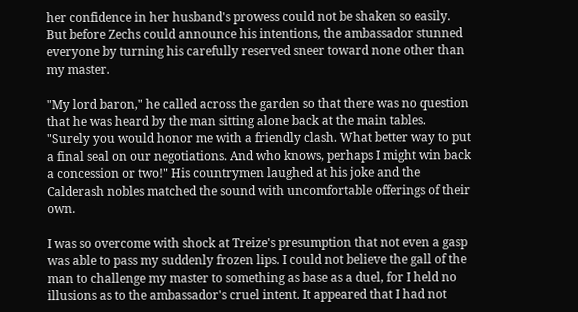her confidence in her husband's prowess could not be shaken so easily. But before Zechs could announce his intentions, the ambassador stunned everyone by turning his carefully reserved sneer toward none other than my master.

"My lord baron," he called across the garden so that there was no question that he was heard by the man sitting alone back at the main tables. "Surely you would honor me with a friendly clash. What better way to put a final seal on our negotiations. And who knows, perhaps I might win back a concession or two!" His countrymen laughed at his joke and the Calderash nobles matched the sound with uncomfortable offerings of their own.

I was so overcome with shock at Treize's presumption that not even a gasp was able to pass my suddenly frozen lips. I could not believe the gall of the man to challenge my master to something as base as a duel, for I held no illusions as to the ambassador's cruel intent. It appeared that I had not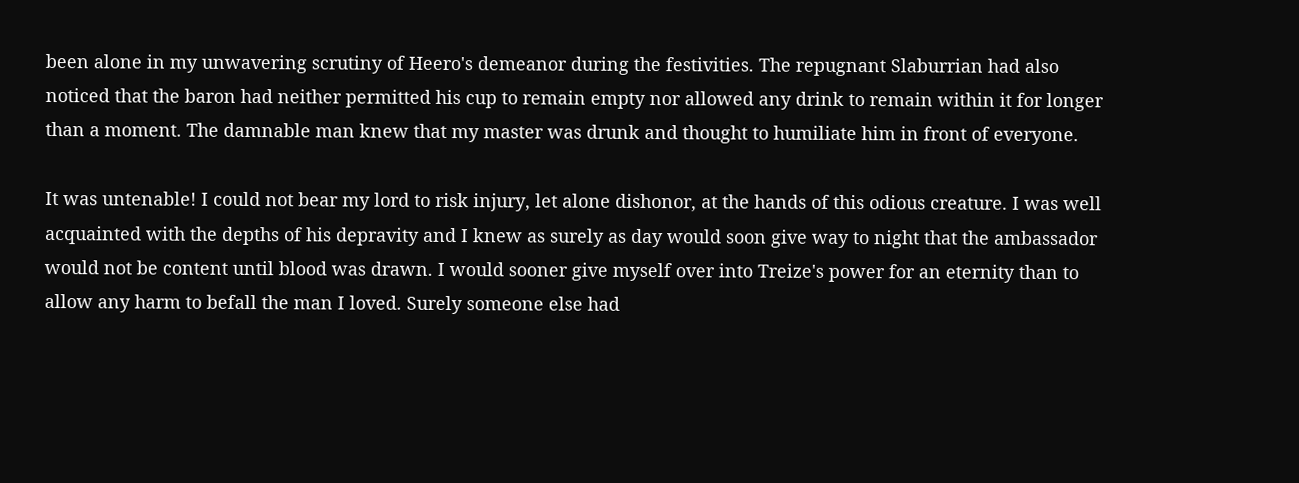been alone in my unwavering scrutiny of Heero's demeanor during the festivities. The repugnant Slaburrian had also noticed that the baron had neither permitted his cup to remain empty nor allowed any drink to remain within it for longer than a moment. The damnable man knew that my master was drunk and thought to humiliate him in front of everyone.

It was untenable! I could not bear my lord to risk injury, let alone dishonor, at the hands of this odious creature. I was well acquainted with the depths of his depravity and I knew as surely as day would soon give way to night that the ambassador would not be content until blood was drawn. I would sooner give myself over into Treize's power for an eternity than to allow any harm to befall the man I loved. Surely someone else had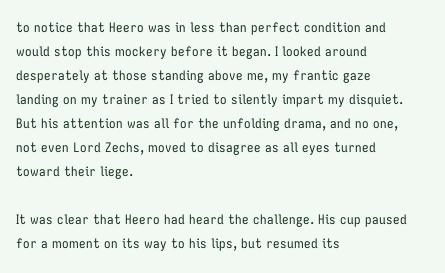to notice that Heero was in less than perfect condition and would stop this mockery before it began. I looked around desperately at those standing above me, my frantic gaze landing on my trainer as I tried to silently impart my disquiet. But his attention was all for the unfolding drama, and no one, not even Lord Zechs, moved to disagree as all eyes turned toward their liege.

It was clear that Heero had heard the challenge. His cup paused for a moment on its way to his lips, but resumed its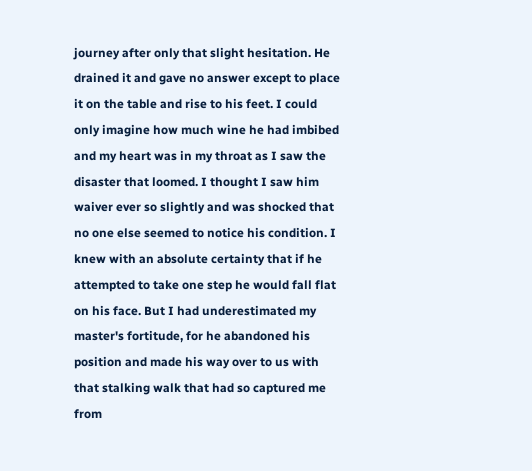journey after only that slight hesitation. He drained it and gave no answer except to place it on the table and rise to his feet. I could only imagine how much wine he had imbibed and my heart was in my throat as I saw the disaster that loomed. I thought I saw him waiver ever so slightly and was shocked that no one else seemed to notice his condition. I knew with an absolute certainty that if he attempted to take one step he would fall flat on his face. But I had underestimated my master's fortitude, for he abandoned his position and made his way over to us with that stalking walk that had so captured me from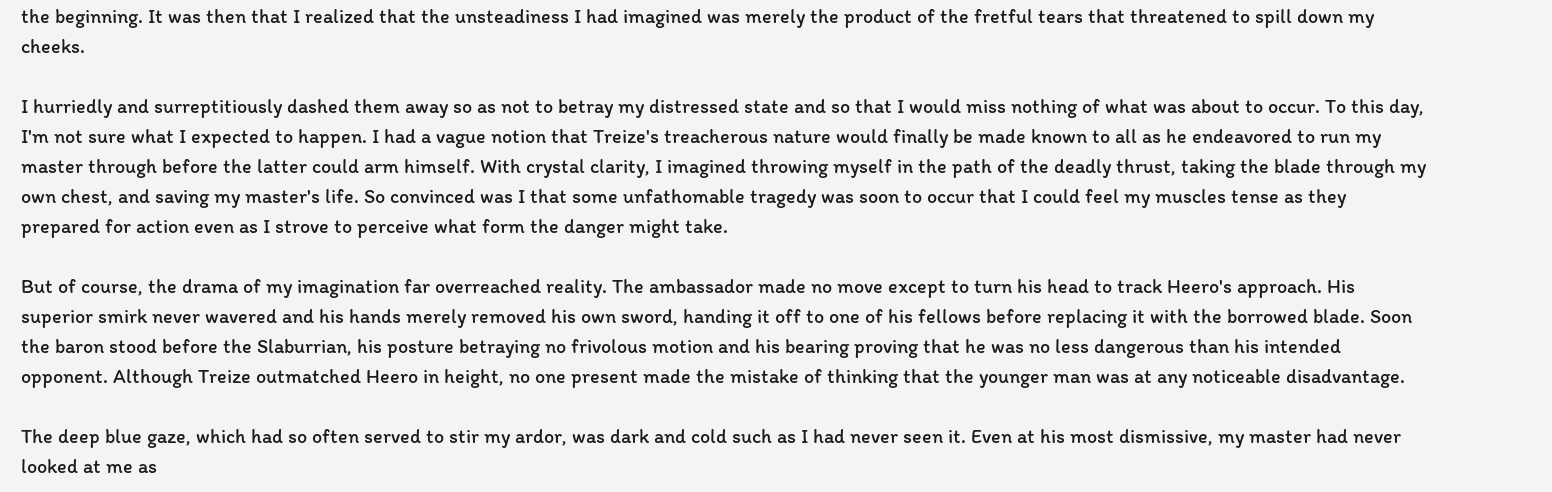the beginning. It was then that I realized that the unsteadiness I had imagined was merely the product of the fretful tears that threatened to spill down my cheeks.

I hurriedly and surreptitiously dashed them away so as not to betray my distressed state and so that I would miss nothing of what was about to occur. To this day, I'm not sure what I expected to happen. I had a vague notion that Treize's treacherous nature would finally be made known to all as he endeavored to run my master through before the latter could arm himself. With crystal clarity, I imagined throwing myself in the path of the deadly thrust, taking the blade through my own chest, and saving my master's life. So convinced was I that some unfathomable tragedy was soon to occur that I could feel my muscles tense as they prepared for action even as I strove to perceive what form the danger might take.

But of course, the drama of my imagination far overreached reality. The ambassador made no move except to turn his head to track Heero's approach. His superior smirk never wavered and his hands merely removed his own sword, handing it off to one of his fellows before replacing it with the borrowed blade. Soon the baron stood before the Slaburrian, his posture betraying no frivolous motion and his bearing proving that he was no less dangerous than his intended opponent. Although Treize outmatched Heero in height, no one present made the mistake of thinking that the younger man was at any noticeable disadvantage.

The deep blue gaze, which had so often served to stir my ardor, was dark and cold such as I had never seen it. Even at his most dismissive, my master had never looked at me as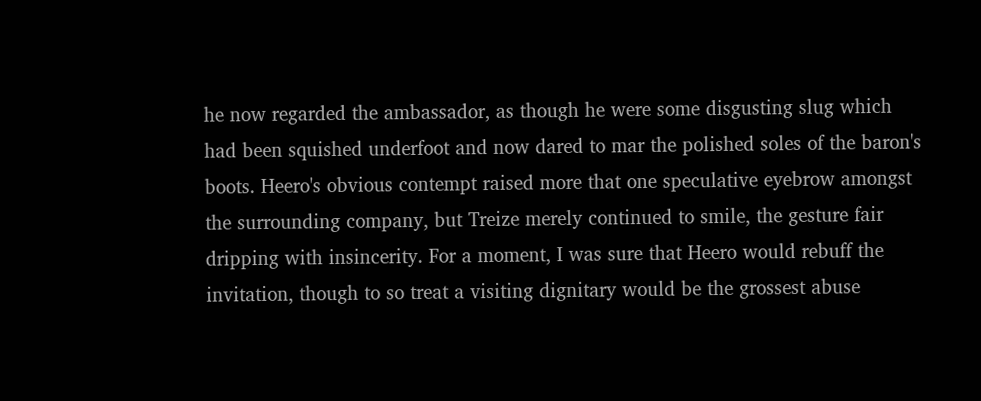he now regarded the ambassador, as though he were some disgusting slug which had been squished underfoot and now dared to mar the polished soles of the baron's boots. Heero's obvious contempt raised more that one speculative eyebrow amongst the surrounding company, but Treize merely continued to smile, the gesture fair dripping with insincerity. For a moment, I was sure that Heero would rebuff the invitation, though to so treat a visiting dignitary would be the grossest abuse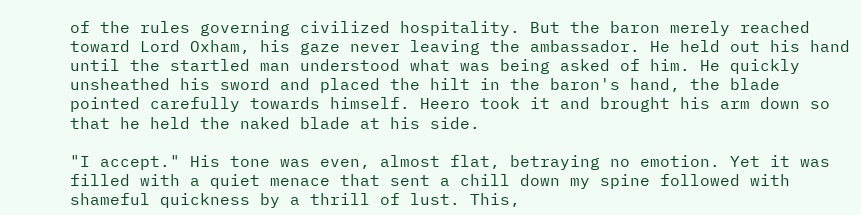of the rules governing civilized hospitality. But the baron merely reached toward Lord Oxham, his gaze never leaving the ambassador. He held out his hand until the startled man understood what was being asked of him. He quickly unsheathed his sword and placed the hilt in the baron's hand, the blade pointed carefully towards himself. Heero took it and brought his arm down so that he held the naked blade at his side.

"I accept." His tone was even, almost flat, betraying no emotion. Yet it was filled with a quiet menace that sent a chill down my spine followed with shameful quickness by a thrill of lust. This,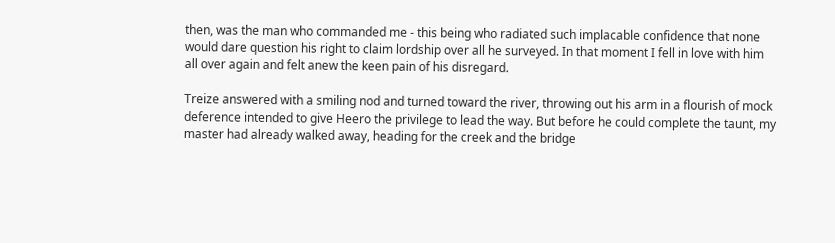then, was the man who commanded me - this being who radiated such implacable confidence that none would dare question his right to claim lordship over all he surveyed. In that moment I fell in love with him all over again and felt anew the keen pain of his disregard.

Treize answered with a smiling nod and turned toward the river, throwing out his arm in a flourish of mock deference intended to give Heero the privilege to lead the way. But before he could complete the taunt, my master had already walked away, heading for the creek and the bridge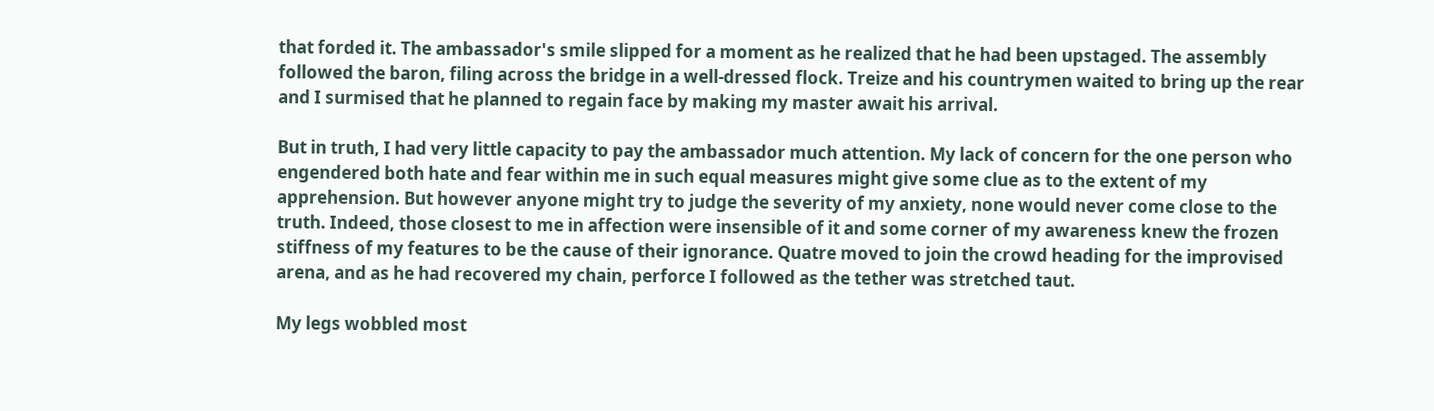that forded it. The ambassador's smile slipped for a moment as he realized that he had been upstaged. The assembly followed the baron, filing across the bridge in a well-dressed flock. Treize and his countrymen waited to bring up the rear and I surmised that he planned to regain face by making my master await his arrival.

But in truth, I had very little capacity to pay the ambassador much attention. My lack of concern for the one person who engendered both hate and fear within me in such equal measures might give some clue as to the extent of my apprehension. But however anyone might try to judge the severity of my anxiety, none would never come close to the truth. Indeed, those closest to me in affection were insensible of it and some corner of my awareness knew the frozen stiffness of my features to be the cause of their ignorance. Quatre moved to join the crowd heading for the improvised arena, and as he had recovered my chain, perforce I followed as the tether was stretched taut.

My legs wobbled most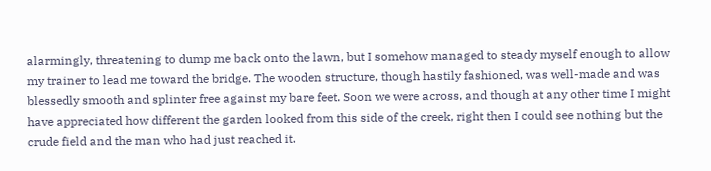alarmingly, threatening to dump me back onto the lawn, but I somehow managed to steady myself enough to allow my trainer to lead me toward the bridge. The wooden structure, though hastily fashioned, was well-made and was blessedly smooth and splinter free against my bare feet. Soon we were across, and though at any other time I might have appreciated how different the garden looked from this side of the creek, right then I could see nothing but the crude field and the man who had just reached it.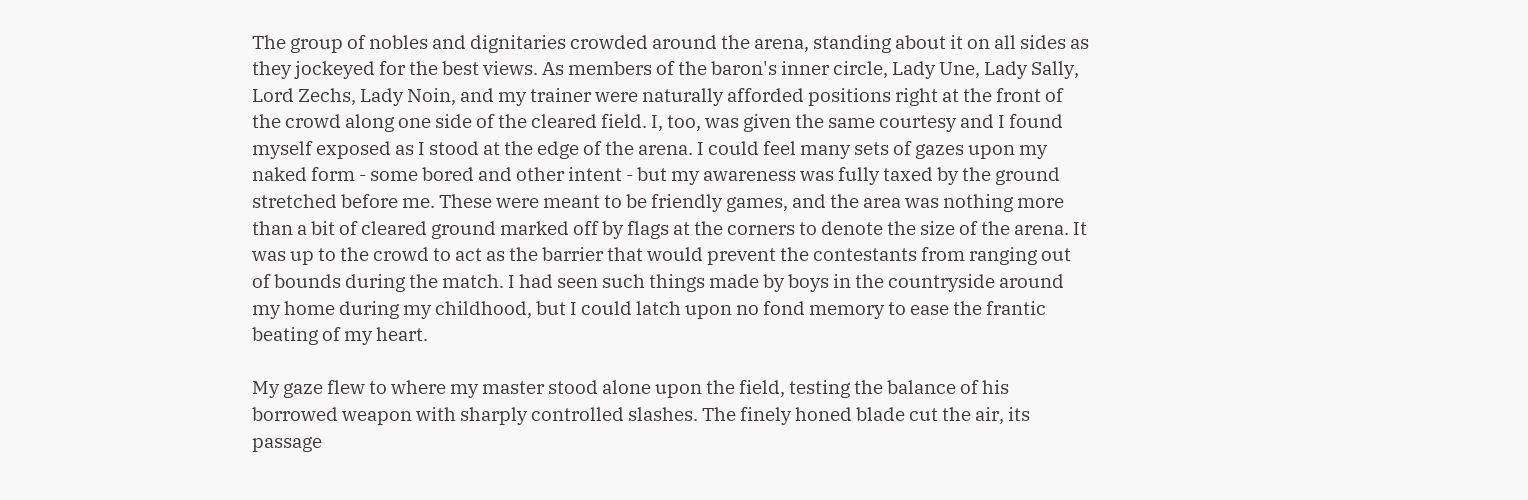The group of nobles and dignitaries crowded around the arena, standing about it on all sides as they jockeyed for the best views. As members of the baron's inner circle, Lady Une, Lady Sally, Lord Zechs, Lady Noin, and my trainer were naturally afforded positions right at the front of the crowd along one side of the cleared field. I, too, was given the same courtesy and I found myself exposed as I stood at the edge of the arena. I could feel many sets of gazes upon my naked form - some bored and other intent - but my awareness was fully taxed by the ground stretched before me. These were meant to be friendly games, and the area was nothing more than a bit of cleared ground marked off by flags at the corners to denote the size of the arena. It was up to the crowd to act as the barrier that would prevent the contestants from ranging out of bounds during the match. I had seen such things made by boys in the countryside around my home during my childhood, but I could latch upon no fond memory to ease the frantic beating of my heart.

My gaze flew to where my master stood alone upon the field, testing the balance of his borrowed weapon with sharply controlled slashes. The finely honed blade cut the air, its passage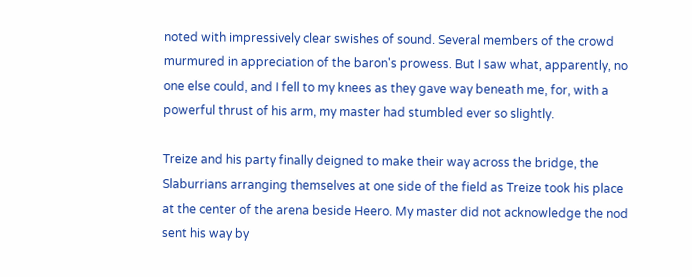noted with impressively clear swishes of sound. Several members of the crowd murmured in appreciation of the baron's prowess. But I saw what, apparently, no one else could, and I fell to my knees as they gave way beneath me, for, with a powerful thrust of his arm, my master had stumbled ever so slightly.

Treize and his party finally deigned to make their way across the bridge, the Slaburrians arranging themselves at one side of the field as Treize took his place at the center of the arena beside Heero. My master did not acknowledge the nod sent his way by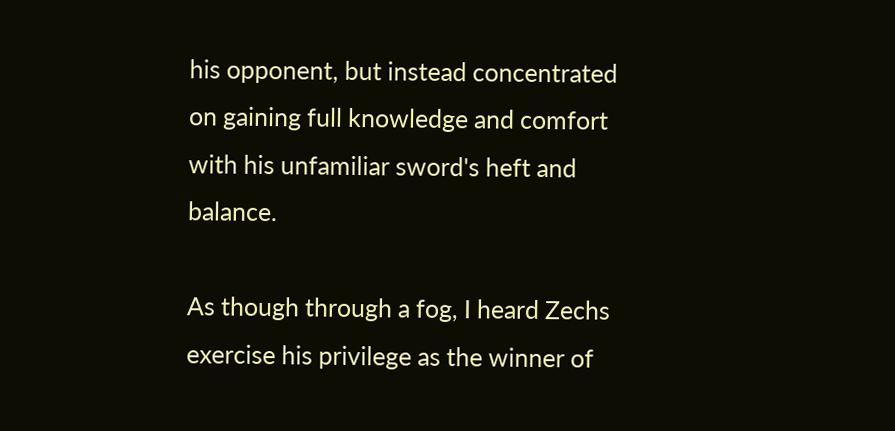his opponent, but instead concentrated on gaining full knowledge and comfort with his unfamiliar sword's heft and balance.

As though through a fog, I heard Zechs exercise his privilege as the winner of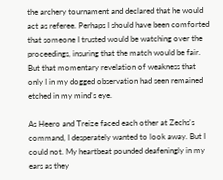the archery tournament and declared that he would act as referee. Perhaps I should have been comforted that someone I trusted would be watching over the proceedings, insuring that the match would be fair. But that momentary revelation of weakness that only I in my dogged observation had seen remained etched in my mind's eye.

As Heero and Treize faced each other at Zechs's command, I desperately wanted to look away. But I could not. My heartbeat pounded deafeningly in my ears as they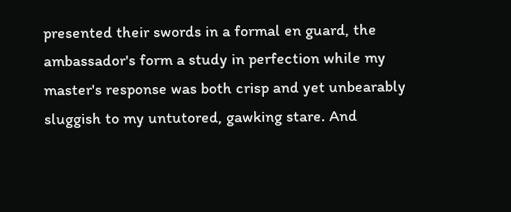presented their swords in a formal en guard, the ambassador's form a study in perfection while my master's response was both crisp and yet unbearably sluggish to my untutored, gawking stare. And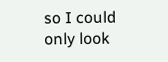so I could only look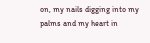on, my nails digging into my palms and my heart in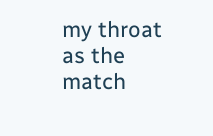my throat as the match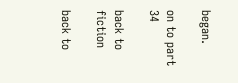began.

on to part 34

back to fiction

back to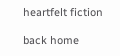heartfelt fiction

back home